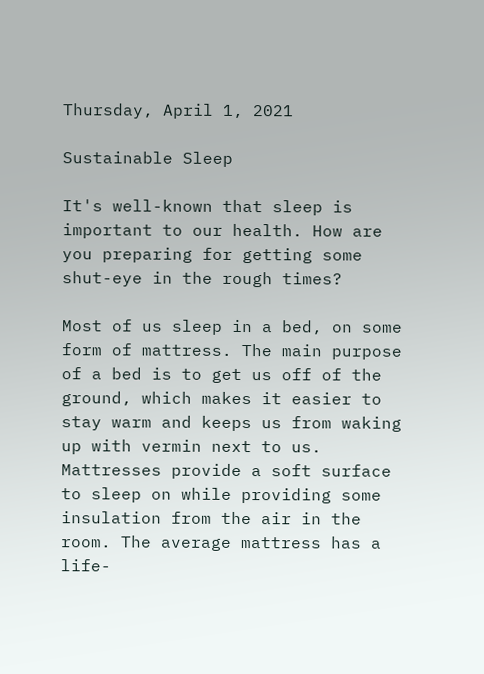Thursday, April 1, 2021

Sustainable Sleep

It's well-known that sleep is important to our health. How are you preparing for getting some shut-eye in the rough times?

Most of us sleep in a bed, on some form of mattress. The main purpose of a bed is to get us off of the ground, which makes it easier to stay warm and keeps us from waking up with vermin next to us. Mattresses provide a soft surface to sleep on while providing some insulation from the air in the room. The average mattress has a life-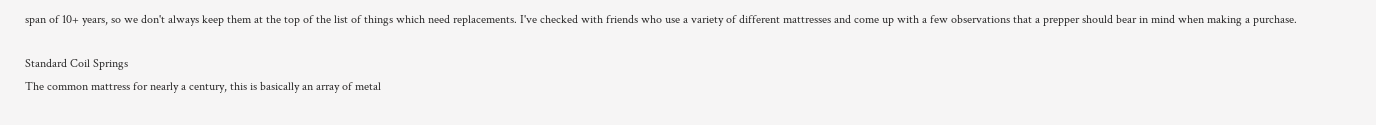span of 10+ years, so we don't always keep them at the top of the list of things which need replacements. I've checked with friends who use a variety of different mattresses and come up with a few observations that a prepper should bear in mind when making a purchase.

Standard Coil Springs
The common mattress for nearly a century, this is basically an array of metal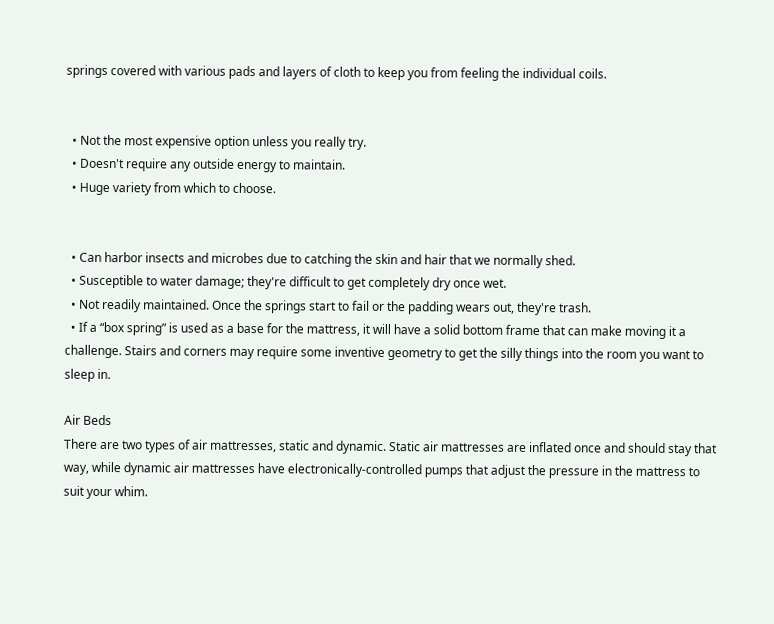springs covered with various pads and layers of cloth to keep you from feeling the individual coils.


  • Not the most expensive option unless you really try.
  • Doesn't require any outside energy to maintain.
  • Huge variety from which to choose.


  • Can harbor insects and microbes due to catching the skin and hair that we normally shed.
  • Susceptible to water damage; they're difficult to get completely dry once wet.
  • Not readily maintained. Once the springs start to fail or the padding wears out, they're trash.
  • If a “box spring” is used as a base for the mattress, it will have a solid bottom frame that can make moving it a challenge. Stairs and corners may require some inventive geometry to get the silly things into the room you want to sleep in.

Air Beds
There are two types of air mattresses, static and dynamic. Static air mattresses are inflated once and should stay that way, while dynamic air mattresses have electronically-controlled pumps that adjust the pressure in the mattress to suit your whim.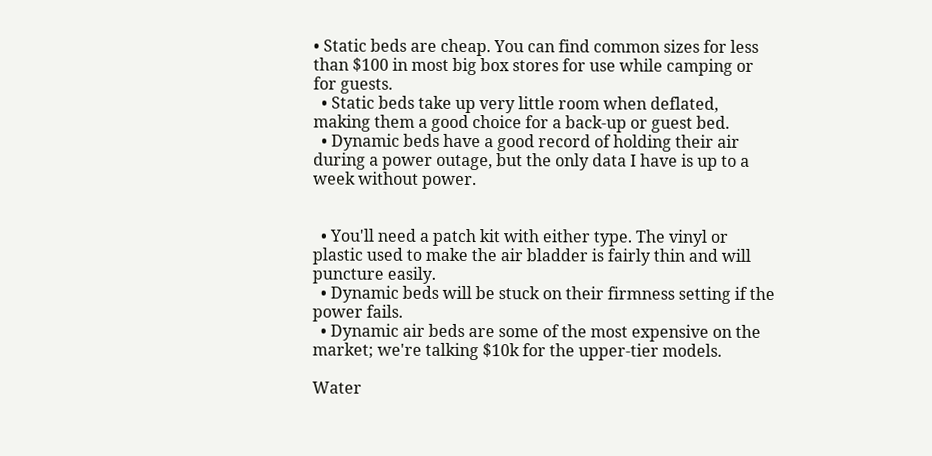• Static beds are cheap. You can find common sizes for less than $100 in most big box stores for use while camping or for guests.
  • Static beds take up very little room when deflated, making them a good choice for a back-up or guest bed.
  • Dynamic beds have a good record of holding their air during a power outage, but the only data I have is up to a week without power.


  • You'll need a patch kit with either type. The vinyl or plastic used to make the air bladder is fairly thin and will puncture easily.
  • Dynamic beds will be stuck on their firmness setting if the power fails.
  • Dynamic air beds are some of the most expensive on the market; we're talking $10k for the upper-tier models.

Water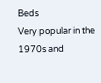Beds
Very popular in the 1970s and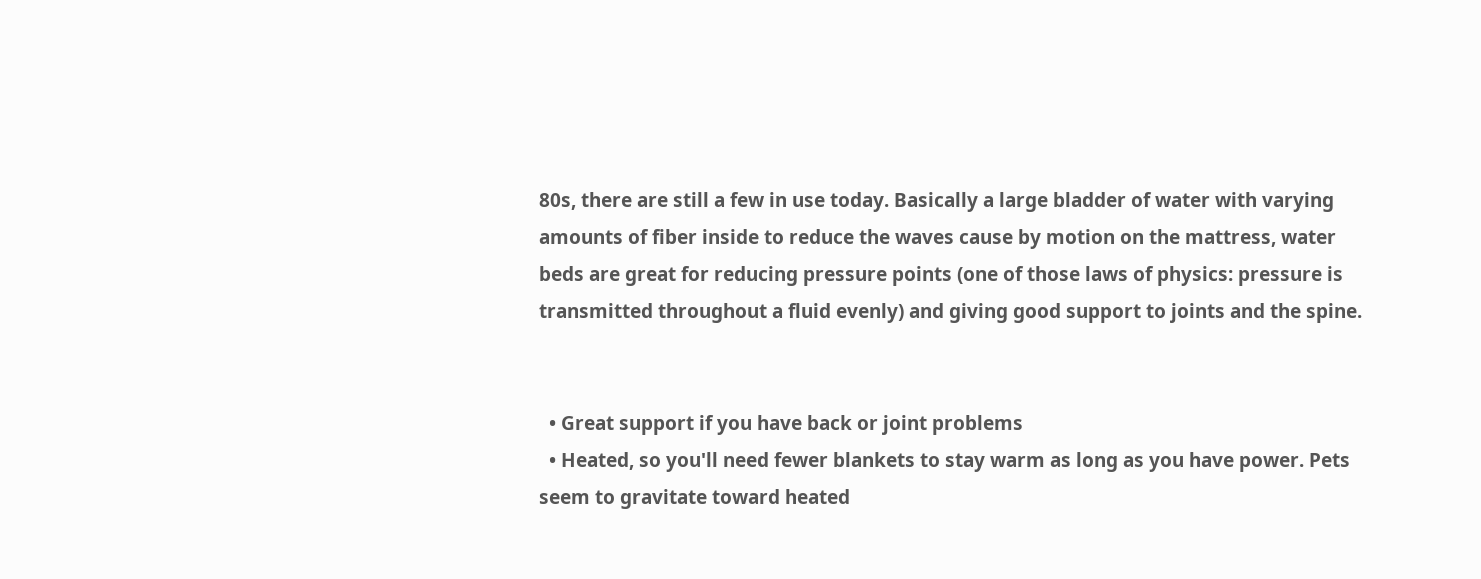80s, there are still a few in use today. Basically a large bladder of water with varying amounts of fiber inside to reduce the waves cause by motion on the mattress, water beds are great for reducing pressure points (one of those laws of physics: pressure is transmitted throughout a fluid evenly) and giving good support to joints and the spine.


  • Great support if you have back or joint problems
  • Heated, so you'll need fewer blankets to stay warm as long as you have power. Pets seem to gravitate toward heated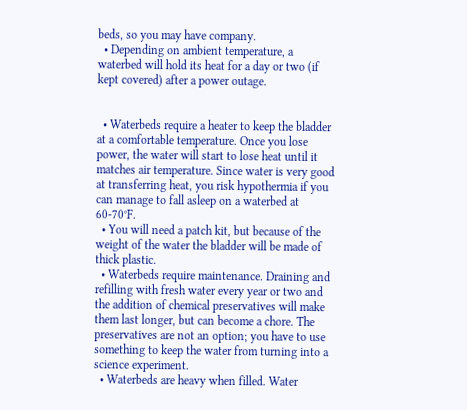beds, so you may have company.
  • Depending on ambient temperature, a waterbed will hold its heat for a day or two (if kept covered) after a power outage.


  • Waterbeds require a heater to keep the bladder at a comfortable temperature. Once you lose power, the water will start to lose heat until it matches air temperature. Since water is very good at transferring heat, you risk hypothermia if you can manage to fall asleep on a waterbed at 60-70°F.
  • You will need a patch kit, but because of the weight of the water the bladder will be made of thick plastic.
  • Waterbeds require maintenance. Draining and refilling with fresh water every year or two and the addition of chemical preservatives will make them last longer, but can become a chore. The preservatives are not an option; you have to use something to keep the water from turning into a science experiment.
  • Waterbeds are heavy when filled. Water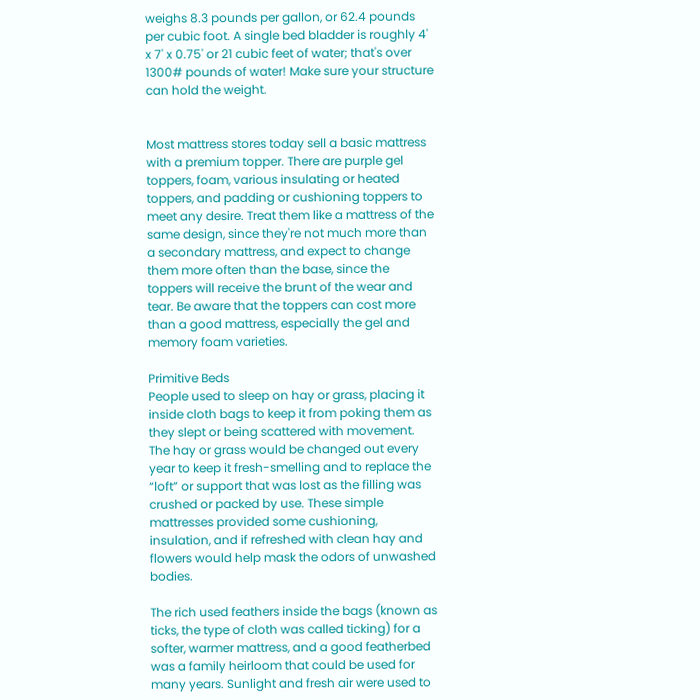weighs 8.3 pounds per gallon, or 62.4 pounds per cubic foot. A single bed bladder is roughly 4' x 7' x 0.75' or 21 cubic feet of water; that's over 1300# pounds of water! Make sure your structure can hold the weight.


Most mattress stores today sell a basic mattress with a premium topper. There are purple gel toppers, foam, various insulating or heated toppers, and padding or cushioning toppers to meet any desire. Treat them like a mattress of the same design, since they're not much more than a secondary mattress, and expect to change them more often than the base, since the toppers will receive the brunt of the wear and tear. Be aware that the toppers can cost more than a good mattress, especially the gel and memory foam varieties.

Primitive Beds
People used to sleep on hay or grass, placing it inside cloth bags to keep it from poking them as they slept or being scattered with movement. The hay or grass would be changed out every year to keep it fresh-smelling and to replace the “loft” or support that was lost as the filling was crushed or packed by use. These simple mattresses provided some cushioning, insulation, and if refreshed with clean hay and flowers would help mask the odors of unwashed bodies.

The rich used feathers inside the bags (known as ticks, the type of cloth was called ticking) for a softer, warmer mattress, and a good featherbed was a family heirloom that could be used for many years. Sunlight and fresh air were used to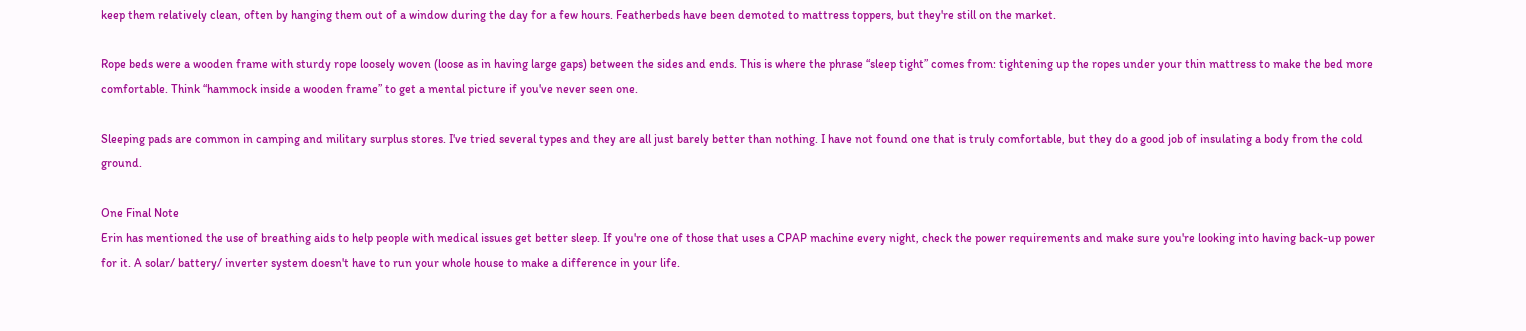keep them relatively clean, often by hanging them out of a window during the day for a few hours. Featherbeds have been demoted to mattress toppers, but they're still on the market.

Rope beds were a wooden frame with sturdy rope loosely woven (loose as in having large gaps) between the sides and ends. This is where the phrase “sleep tight” comes from: tightening up the ropes under your thin mattress to make the bed more comfortable. Think “hammock inside a wooden frame” to get a mental picture if you've never seen one.

Sleeping pads are common in camping and military surplus stores. I've tried several types and they are all just barely better than nothing. I have not found one that is truly comfortable, but they do a good job of insulating a body from the cold ground.

One Final Note
Erin has mentioned the use of breathing aids to help people with medical issues get better sleep. If you're one of those that uses a CPAP machine every night, check the power requirements and make sure you're looking into having back-up power for it. A solar/ battery/ inverter system doesn't have to run your whole house to make a difference in your life.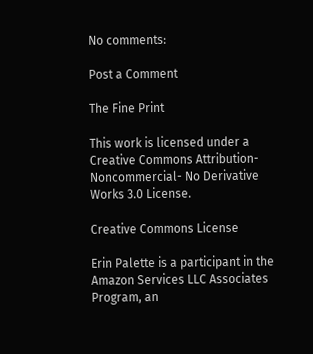No comments:

Post a Comment

The Fine Print

This work is licensed under a Creative Commons Attribution- Noncommercial- No Derivative Works 3.0 License.

Creative Commons License

Erin Palette is a participant in the Amazon Services LLC Associates Program, an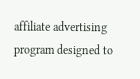affiliate advertising program designed to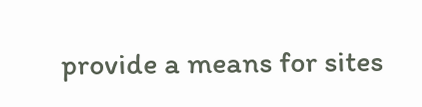provide a means for sites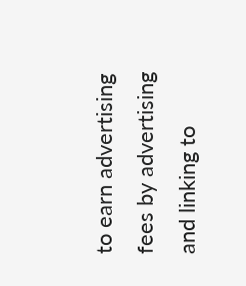to earn advertising fees by advertising and linking to